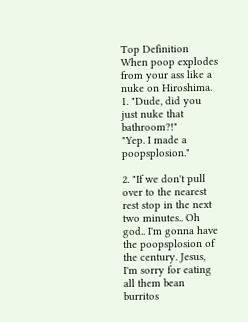Top Definition
When poop explodes from your ass like a nuke on Hiroshima.
1. "Dude, did you just nuke that bathroom?!"
"Yep. I made a poopsplosion."

2. "If we don't pull over to the nearest rest stop in the next two minutes.. Oh god.. I'm gonna have the poopsplosion of the century. Jesus, I'm sorry for eating all them bean burritos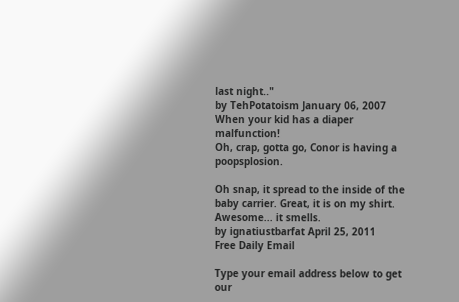last night.."
by TehPotatoism January 06, 2007
When your kid has a diaper malfunction!
Oh, crap, gotta go, Conor is having a poopsplosion.

Oh snap, it spread to the inside of the baby carrier. Great, it is on my shirt. Awesome... it smells.
by ignatiustbarfat April 25, 2011
Free Daily Email

Type your email address below to get our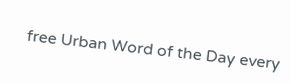free Urban Word of the Day every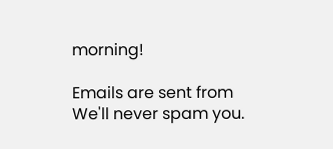morning!

Emails are sent from We'll never spam you.